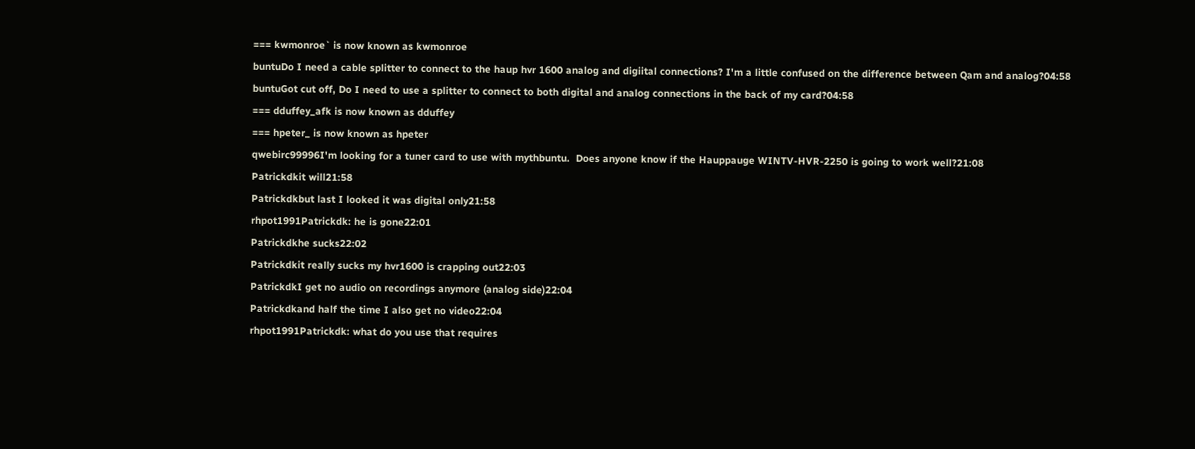=== kwmonroe` is now known as kwmonroe
buntuDo I need a cable splitter to connect to the haup hvr 1600 analog and digiital connections? I'm a little confused on the difference between Qam and analog?04:58
buntuGot cut off, Do I need to use a splitter to connect to both digital and analog connections in the back of my card?04:58
=== dduffey_afk is now known as dduffey
=== hpeter_ is now known as hpeter
qwebirc99996I'm looking for a tuner card to use with mythbuntu.  Does anyone know if the Hauppauge WINTV-HVR-2250 is going to work well?21:08
Patrickdkit will21:58
Patrickdkbut last I looked it was digital only21:58
rhpot1991Patrickdk: he is gone22:01
Patrickdkhe sucks22:02
Patrickdkit really sucks my hvr1600 is crapping out22:03
PatrickdkI get no audio on recordings anymore (analog side)22:04
Patrickdkand half the time I also get no video22:04
rhpot1991Patrickdk: what do you use that requires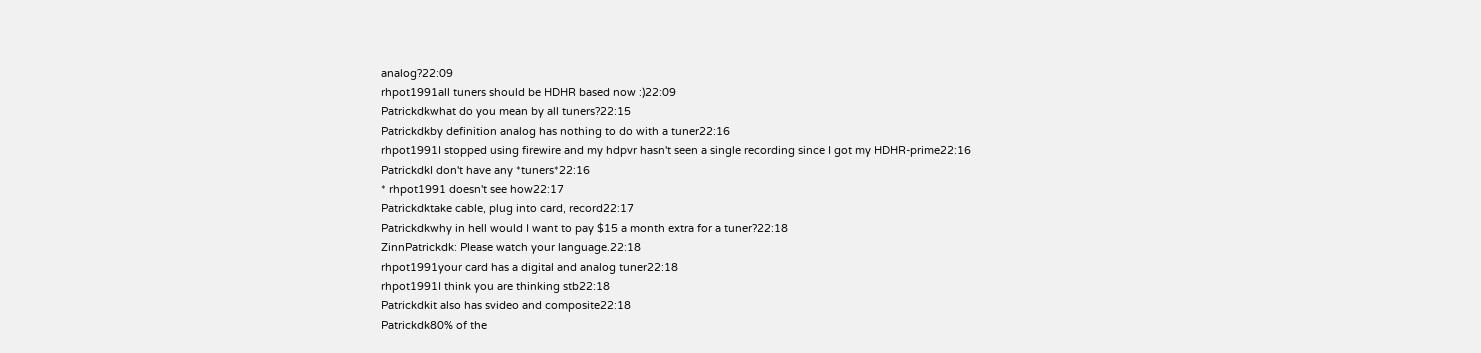analog?22:09
rhpot1991all tuners should be HDHR based now :)22:09
Patrickdkwhat do you mean by all tuners?22:15
Patrickdkby definition analog has nothing to do with a tuner22:16
rhpot1991I stopped using firewire and my hdpvr hasn't seen a single recording since I got my HDHR-prime22:16
PatrickdkI don't have any *tuners*22:16
* rhpot1991 doesn't see how22:17
Patrickdktake cable, plug into card, record22:17
Patrickdkwhy in hell would I want to pay $15 a month extra for a tuner?22:18
ZinnPatrickdk: Please watch your language.22:18
rhpot1991your card has a digital and analog tuner22:18
rhpot1991I think you are thinking stb22:18
Patrickdkit also has svideo and composite22:18
Patrickdk80% of the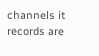channels it records are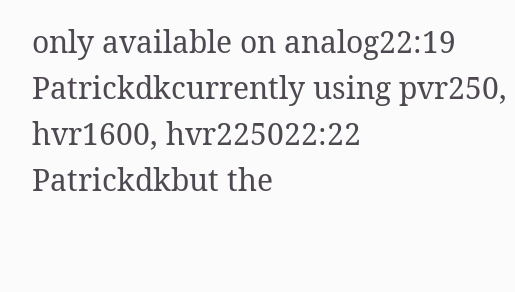only available on analog22:19
Patrickdkcurrently using pvr250, hvr1600, hvr225022:22
Patrickdkbut the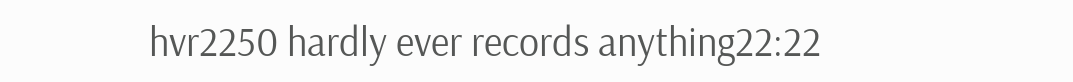hvr2250 hardly ever records anything22:22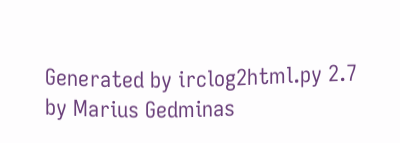Generated by irclog2html.py 2.7 by Marius Gedminas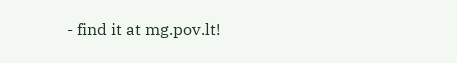- find it at mg.pov.lt!